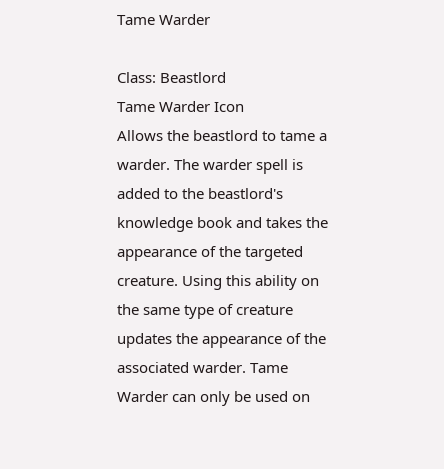Tame Warder

Class: Beastlord
Tame Warder Icon
Allows the beastlord to tame a warder. The warder spell is added to the beastlord's knowledge book and takes the appearance of the targeted creature. Using this ability on the same type of creature updates the appearance of the associated warder. Tame Warder can only be used on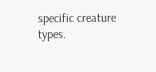specific creature types.